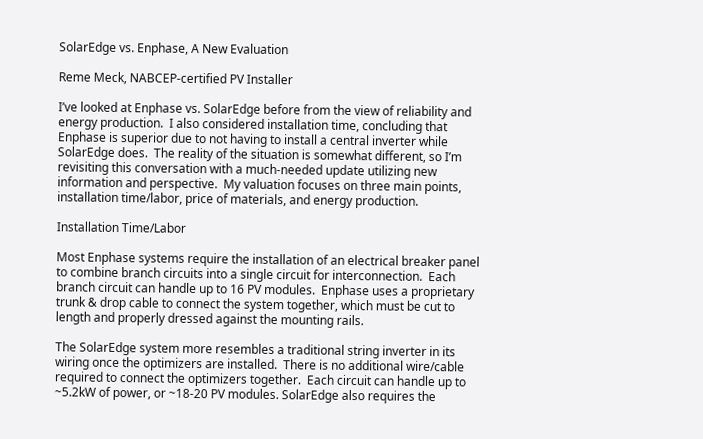SolarEdge vs. Enphase, A New Evaluation

Reme Meck, NABCEP-certified PV Installer

I’ve looked at Enphase vs. SolarEdge before from the view of reliability and energy production.  I also considered installation time, concluding that Enphase is superior due to not having to install a central inverter while SolarEdge does.  The reality of the situation is somewhat different, so I’m revisiting this conversation with a much-needed update utilizing new information and perspective.  My valuation focuses on three main points, installation time/labor, price of materials, and energy production.

Installation Time/Labor

Most Enphase systems require the installation of an electrical breaker panel to combine branch circuits into a single circuit for interconnection.  Each branch circuit can handle up to 16 PV modules.  Enphase uses a proprietary trunk & drop cable to connect the system together, which must be cut to length and properly dressed against the mounting rails.

The SolarEdge system more resembles a traditional string inverter in its wiring once the optimizers are installed.  There is no additional wire/cable required to connect the optimizers together.  Each circuit can handle up to ~5.2kW of power, or ~18-20 PV modules. SolarEdge also requires the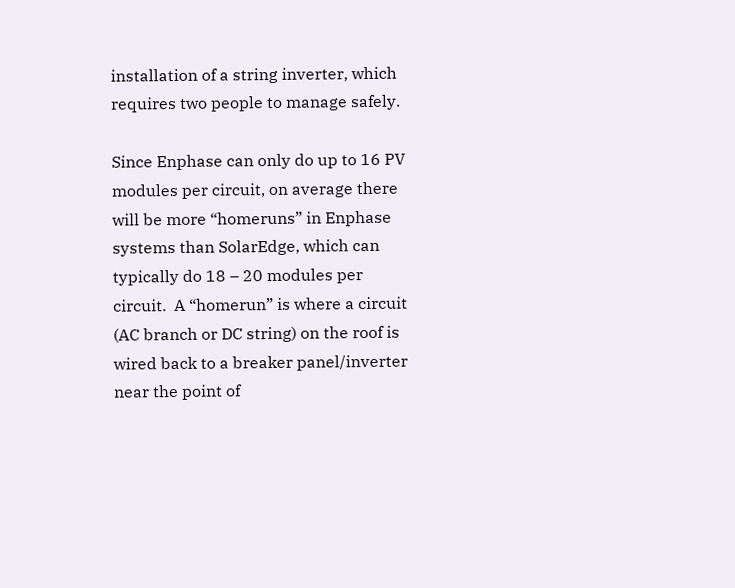installation of a string inverter, which requires two people to manage safely.

Since Enphase can only do up to 16 PV modules per circuit, on average there will be more “homeruns” in Enphase systems than SolarEdge, which can typically do 18 – 20 modules per circuit.  A “homerun” is where a circuit (AC branch or DC string) on the roof is wired back to a breaker panel/inverter near the point of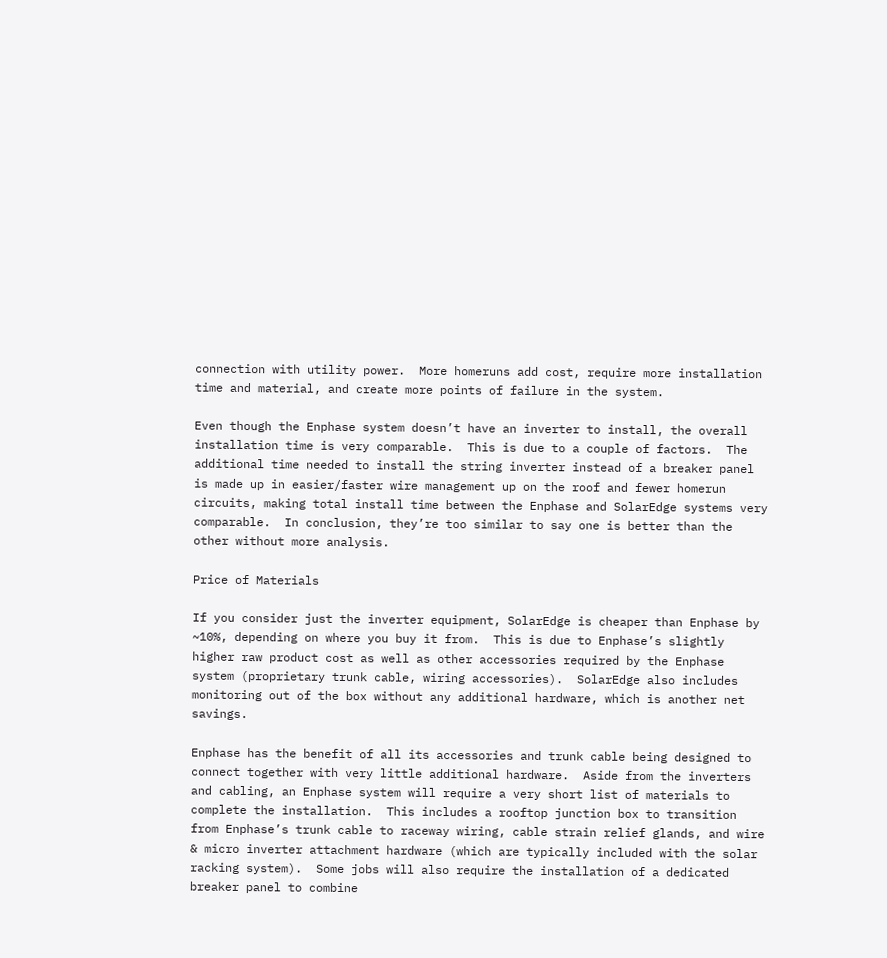connection with utility power.  More homeruns add cost, require more installation time and material, and create more points of failure in the system.

Even though the Enphase system doesn’t have an inverter to install, the overall installation time is very comparable.  This is due to a couple of factors.  The additional time needed to install the string inverter instead of a breaker panel is made up in easier/faster wire management up on the roof and fewer homerun circuits, making total install time between the Enphase and SolarEdge systems very comparable.  In conclusion, they’re too similar to say one is better than the other without more analysis.

Price of Materials

If you consider just the inverter equipment, SolarEdge is cheaper than Enphase by ~10%, depending on where you buy it from.  This is due to Enphase’s slightly higher raw product cost as well as other accessories required by the Enphase system (proprietary trunk cable, wiring accessories).  SolarEdge also includes monitoring out of the box without any additional hardware, which is another net savings.

Enphase has the benefit of all its accessories and trunk cable being designed to connect together with very little additional hardware.  Aside from the inverters and cabling, an Enphase system will require a very short list of materials to complete the installation.  This includes a rooftop junction box to transition from Enphase’s trunk cable to raceway wiring, cable strain relief glands, and wire & micro inverter attachment hardware (which are typically included with the solar racking system).  Some jobs will also require the installation of a dedicated breaker panel to combine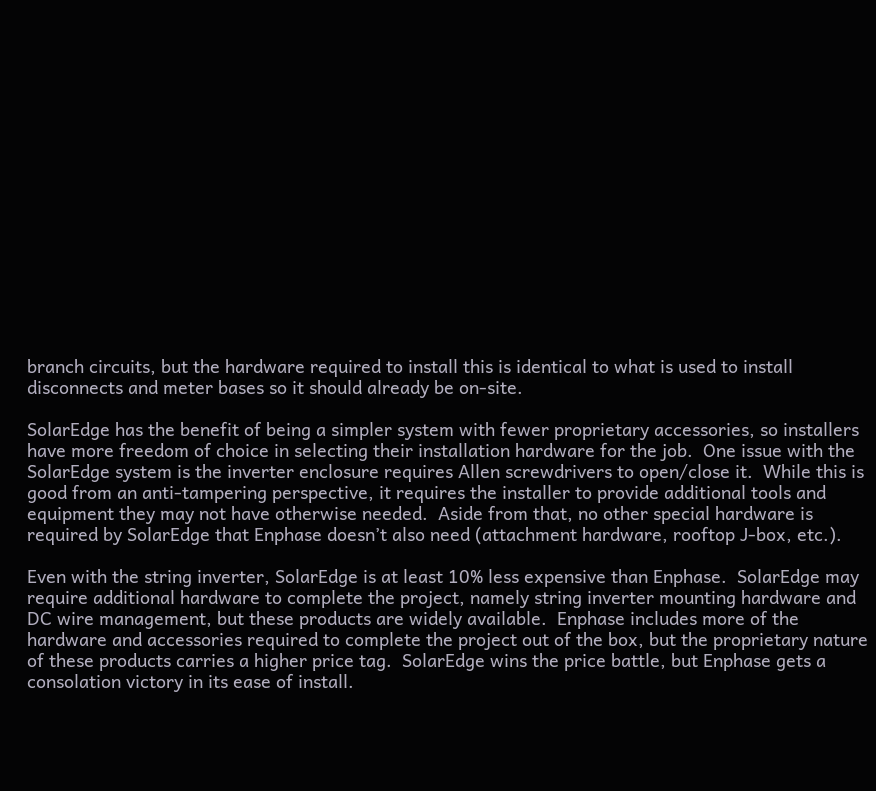branch circuits, but the hardware required to install this is identical to what is used to install disconnects and meter bases so it should already be on-site.

SolarEdge has the benefit of being a simpler system with fewer proprietary accessories, so installers have more freedom of choice in selecting their installation hardware for the job.  One issue with the SolarEdge system is the inverter enclosure requires Allen screwdrivers to open/close it.  While this is good from an anti-tampering perspective, it requires the installer to provide additional tools and equipment they may not have otherwise needed.  Aside from that, no other special hardware is required by SolarEdge that Enphase doesn’t also need (attachment hardware, rooftop J-box, etc.).

Even with the string inverter, SolarEdge is at least 10% less expensive than Enphase.  SolarEdge may require additional hardware to complete the project, namely string inverter mounting hardware and DC wire management, but these products are widely available.  Enphase includes more of the hardware and accessories required to complete the project out of the box, but the proprietary nature of these products carries a higher price tag.  SolarEdge wins the price battle, but Enphase gets a consolation victory in its ease of install.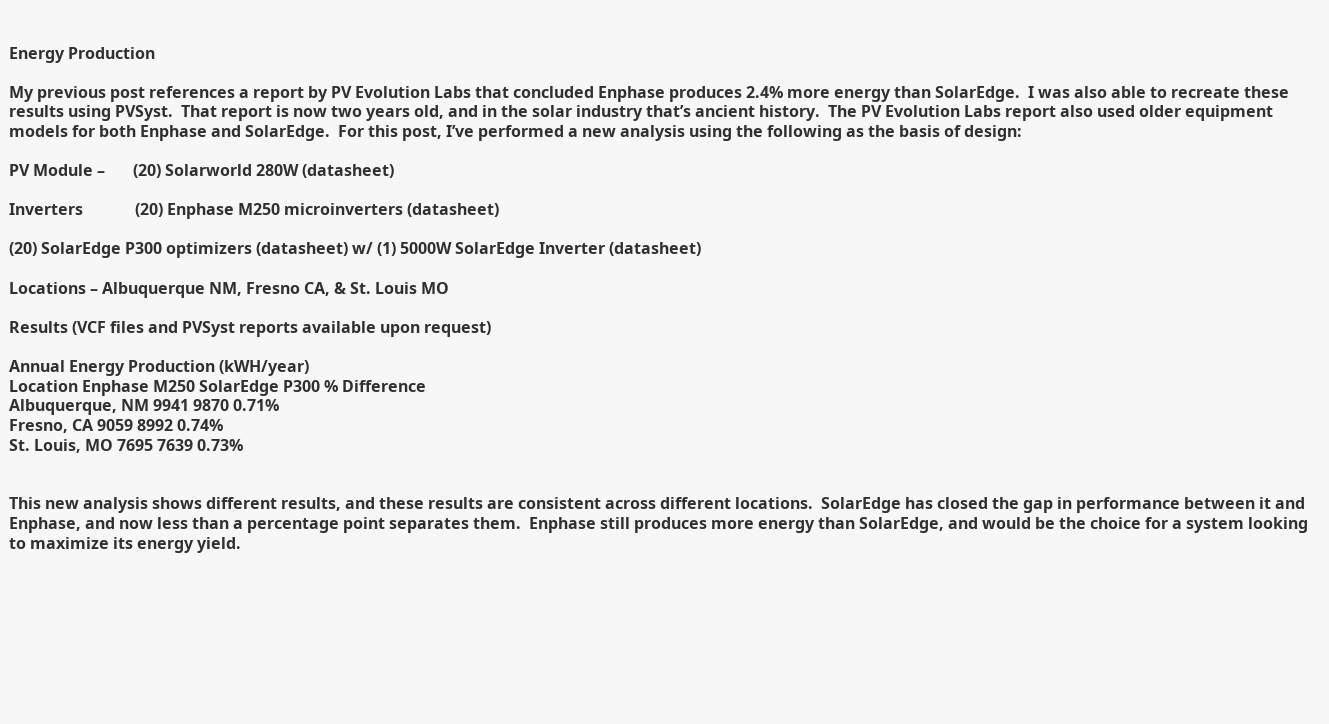Energy Production

My previous post references a report by PV Evolution Labs that concluded Enphase produces 2.4% more energy than SolarEdge.  I was also able to recreate these results using PVSyst.  That report is now two years old, and in the solar industry that’s ancient history.  The PV Evolution Labs report also used older equipment models for both Enphase and SolarEdge.  For this post, I’ve performed a new analysis using the following as the basis of design:

PV Module –       (20) Solarworld 280W (datasheet)

Inverters             (20) Enphase M250 microinverters (datasheet)

(20) SolarEdge P300 optimizers (datasheet) w/ (1) 5000W SolarEdge Inverter (datasheet)

Locations – Albuquerque NM, Fresno CA, & St. Louis MO

Results (VCF files and PVSyst reports available upon request)

Annual Energy Production (kWH/year)
Location Enphase M250 SolarEdge P300 % Difference
Albuquerque, NM 9941 9870 0.71%
Fresno, CA 9059 8992 0.74%
St. Louis, MO 7695 7639 0.73%


This new analysis shows different results, and these results are consistent across different locations.  SolarEdge has closed the gap in performance between it and Enphase, and now less than a percentage point separates them.  Enphase still produces more energy than SolarEdge, and would be the choice for a system looking to maximize its energy yield.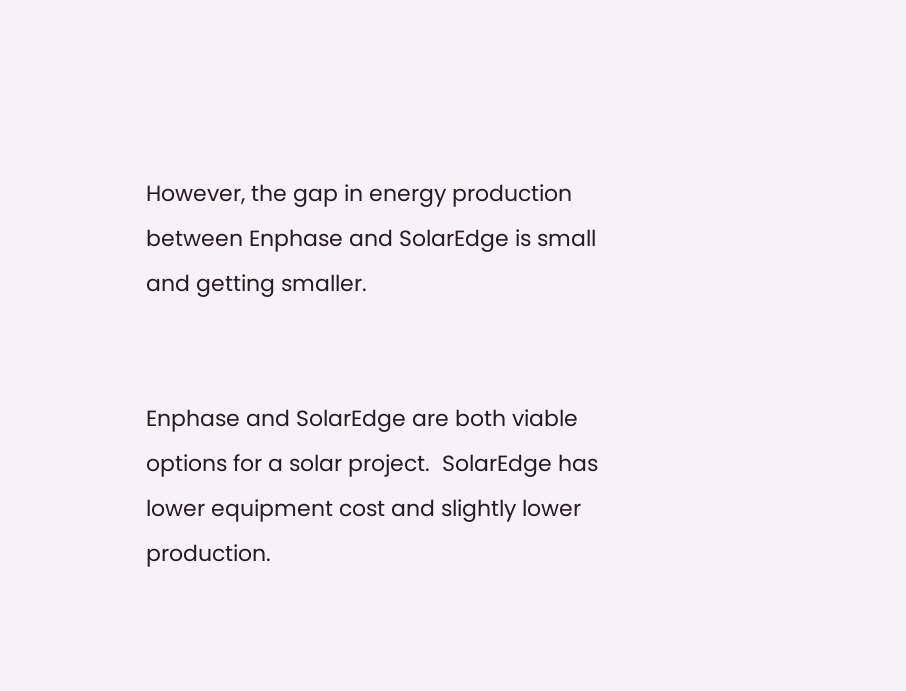However, the gap in energy production between Enphase and SolarEdge is small and getting smaller.


Enphase and SolarEdge are both viable options for a solar project.  SolarEdge has lower equipment cost and slightly lower production.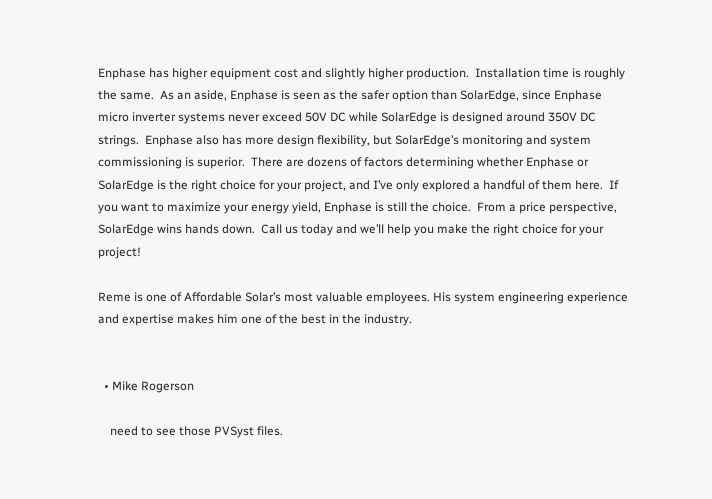Enphase has higher equipment cost and slightly higher production.  Installation time is roughly the same.  As an aside, Enphase is seen as the safer option than SolarEdge, since Enphase micro inverter systems never exceed 50V DC while SolarEdge is designed around 350V DC strings.  Enphase also has more design flexibility, but SolarEdge’s monitoring and system commissioning is superior.  There are dozens of factors determining whether Enphase or SolarEdge is the right choice for your project, and I’ve only explored a handful of them here.  If you want to maximize your energy yield, Enphase is still the choice.  From a price perspective, SolarEdge wins hands down.  Call us today and we’ll help you make the right choice for your project!

Reme is one of Affordable Solar’s most valuable employees. His system engineering experience and expertise makes him one of the best in the industry.


  • Mike Rogerson

    need to see those PVSyst files.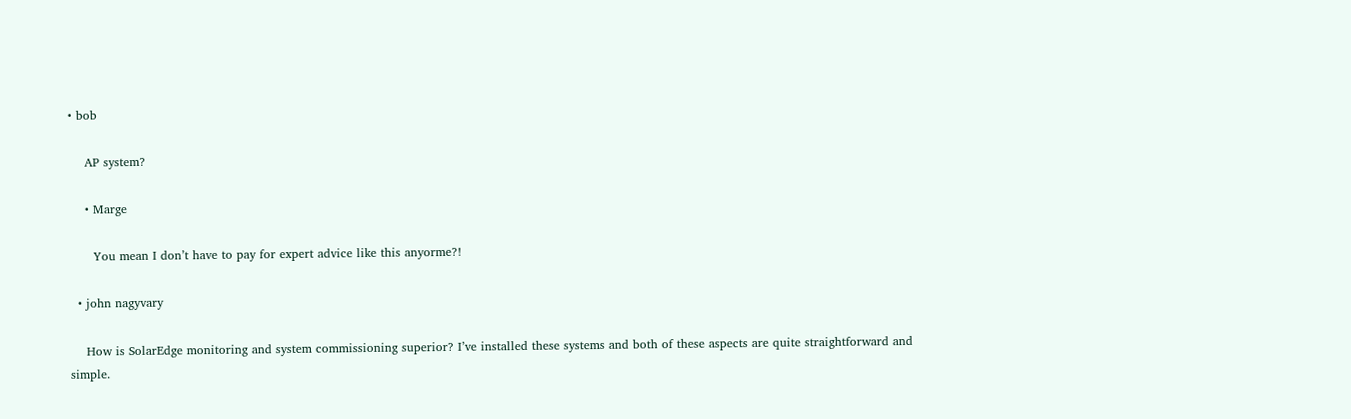• bob

    AP system?

    • Marge

      You mean I don’t have to pay for expert advice like this anyorme?!

  • john nagyvary

    How is SolarEdge monitoring and system commissioning superior? I’ve installed these systems and both of these aspects are quite straightforward and simple.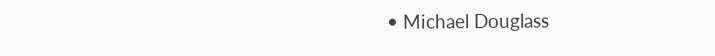• Michael Douglass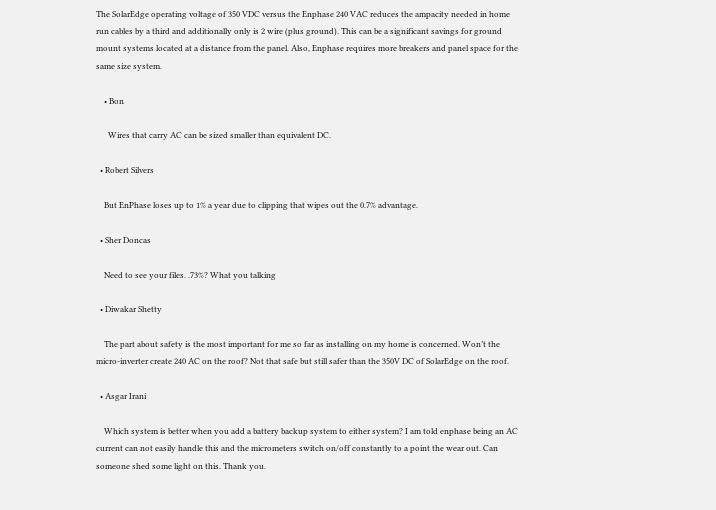The SolarEdge operating voltage of 350 VDC versus the Enphase 240 VAC reduces the ampacity needed in home run cables by a third and additionally only is 2 wire (plus ground). This can be a significant savings for ground mount systems located at a distance from the panel. Also, Enphase requires more breakers and panel space for the same size system.

    • Bon

      Wires that carry AC can be sized smaller than equivalent DC.

  • Robert Silvers

    But EnPhase loses up to 1% a year due to clipping that wipes out the 0.7% advantage.

  • Sher Doncas

    Need to see your files. .73%? What you talking

  • Diwakar Shetty

    The part about safety is the most important for me so far as installing on my home is concerned. Won’t the micro-inverter create 240 AC on the roof? Not that safe but still safer than the 350V DC of SolarEdge on the roof.

  • Asgar Irani

    Which system is better when you add a battery backup system to either system? I am told enphase being an AC current can not easily handle this and the micrometers switch on/off constantly to a point the wear out. Can someone shed some light on this. Thank you.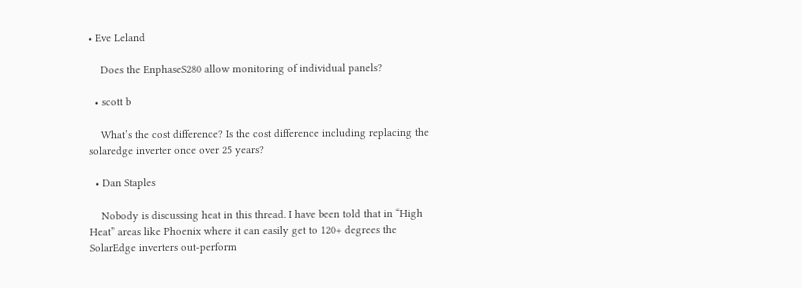• Eve Leland

    Does the EnphaseS280 allow monitoring of individual panels?

  • scott b

    What’s the cost difference? Is the cost difference including replacing the solaredge inverter once over 25 years?

  • Dan Staples

    Nobody is discussing heat in this thread. I have been told that in “High Heat” areas like Phoenix where it can easily get to 120+ degrees the SolarEdge inverters out-perform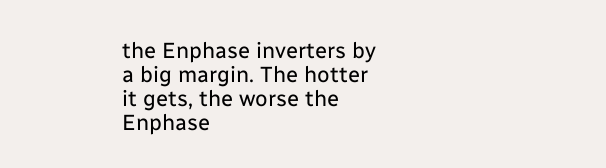the Enphase inverters by a big margin. The hotter it gets, the worse the Enphase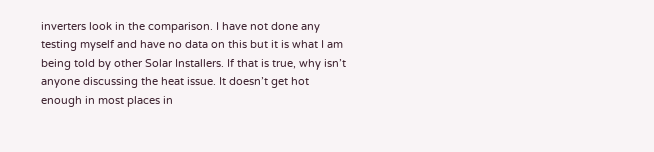inverters look in the comparison. I have not done any testing myself and have no data on this but it is what I am being told by other Solar Installers. If that is true, why isn’t anyone discussing the heat issue. It doesn’t get hot enough in most places in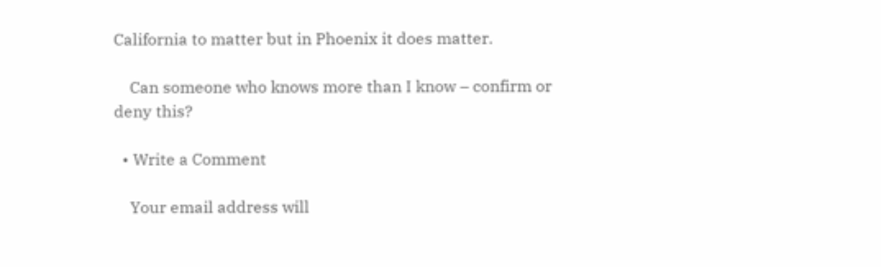California to matter but in Phoenix it does matter.

    Can someone who knows more than I know – confirm or deny this?

  • Write a Comment

    Your email address will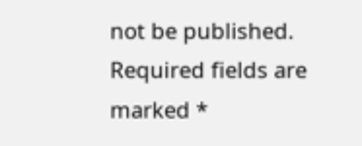not be published. Required fields are marked *